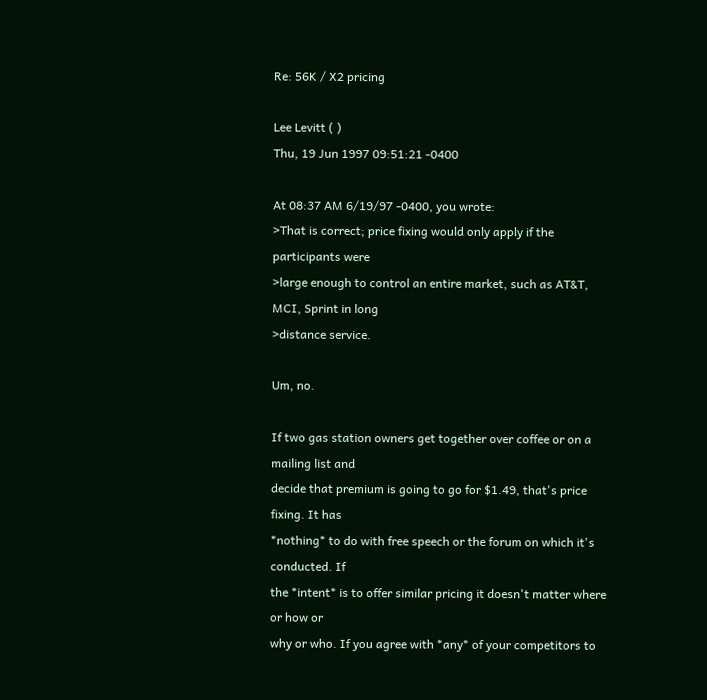Re: 56K / X2 pricing

Lee Levitt ( )
Thu, 19 Jun 1997 09:51:21 -0400

At 08:37 AM 6/19/97 -0400, you wrote:
>That is correct; price fixing would only apply if the participants were
>large enough to control an entire market, such as AT&T, MCI, Sprint in long
>distance service.

Um, no.

If two gas station owners get together over coffee or on a mailing list and
decide that premium is going to go for $1.49, that's price fixing. It has
*nothing* to do with free speech or the forum on which it's conducted. If
the *intent* is to offer similar pricing it doesn't matter where or how or
why or who. If you agree with *any* of your competitors to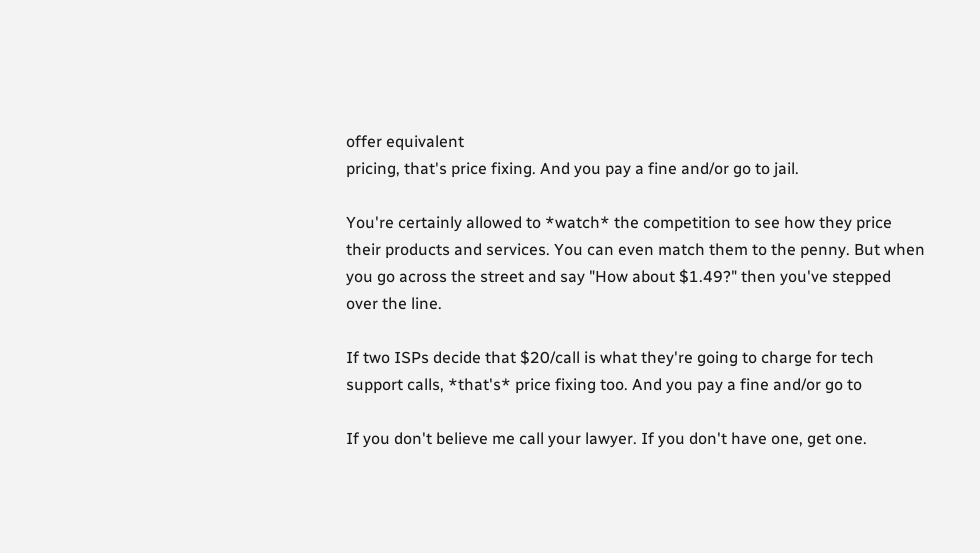offer equivalent
pricing, that's price fixing. And you pay a fine and/or go to jail.

You're certainly allowed to *watch* the competition to see how they price
their products and services. You can even match them to the penny. But when
you go across the street and say "How about $1.49?" then you've stepped
over the line.

If two ISPs decide that $20/call is what they're going to charge for tech
support calls, *that's* price fixing too. And you pay a fine and/or go to

If you don't believe me call your lawyer. If you don't have one, get one.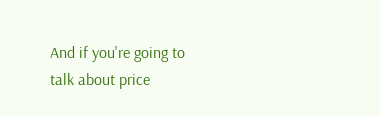And if you're going to talk about price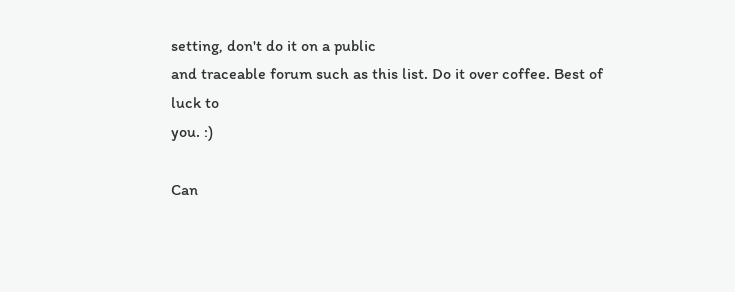setting, don't do it on a public
and traceable forum such as this list. Do it over coffee. Best of luck to
you. :)

Can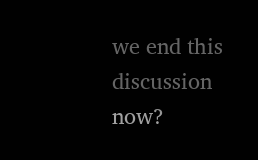we end this discussion now?